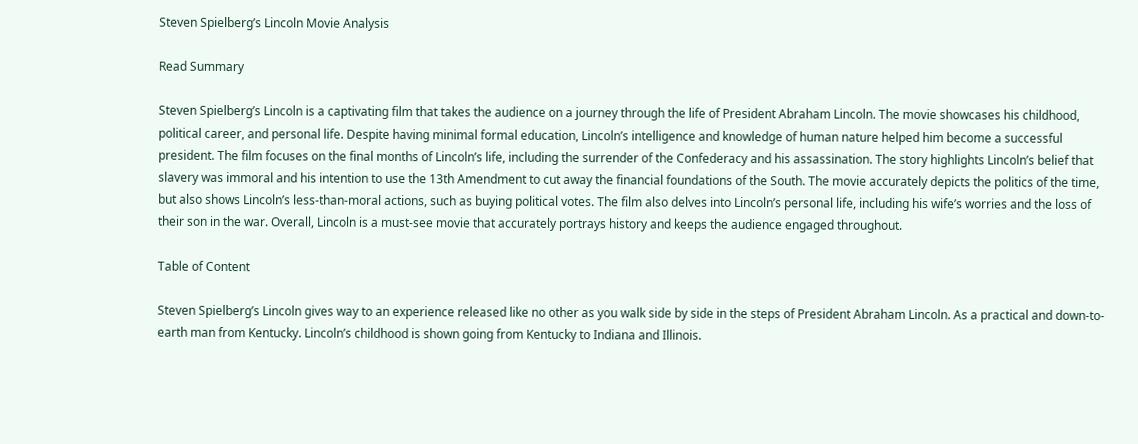Steven Spielberg’s Lincoln Movie Analysis

Read Summary

Steven Spielberg’s Lincoln is a captivating film that takes the audience on a journey through the life of President Abraham Lincoln. The movie showcases his childhood, political career, and personal life. Despite having minimal formal education, Lincoln’s intelligence and knowledge of human nature helped him become a successful president. The film focuses on the final months of Lincoln’s life, including the surrender of the Confederacy and his assassination. The story highlights Lincoln’s belief that slavery was immoral and his intention to use the 13th Amendment to cut away the financial foundations of the South. The movie accurately depicts the politics of the time, but also shows Lincoln’s less-than-moral actions, such as buying political votes. The film also delves into Lincoln’s personal life, including his wife’s worries and the loss of their son in the war. Overall, Lincoln is a must-see movie that accurately portrays history and keeps the audience engaged throughout.

Table of Content

Steven Spielberg’s Lincoln gives way to an experience released like no other as you walk side by side in the steps of President Abraham Lincoln. As a practical and down-to-earth man from Kentucky. Lincoln’s childhood is shown going from Kentucky to Indiana and Illinois.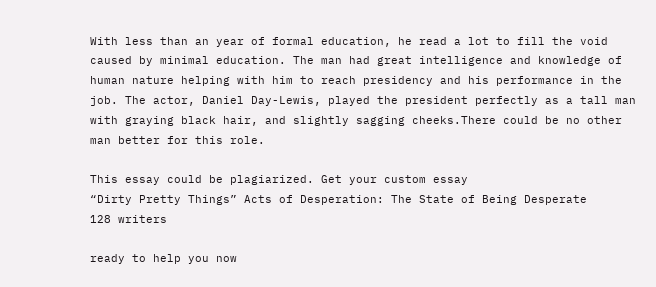With less than an year of formal education, he read a lot to fill the void caused by minimal education. The man had great intelligence and knowledge of human nature helping with him to reach presidency and his performance in the job. The actor, Daniel Day-Lewis, played the president perfectly as a tall man with graying black hair, and slightly sagging cheeks.There could be no other man better for this role.

This essay could be plagiarized. Get your custom essay
“Dirty Pretty Things” Acts of Desperation: The State of Being Desperate
128 writers

ready to help you now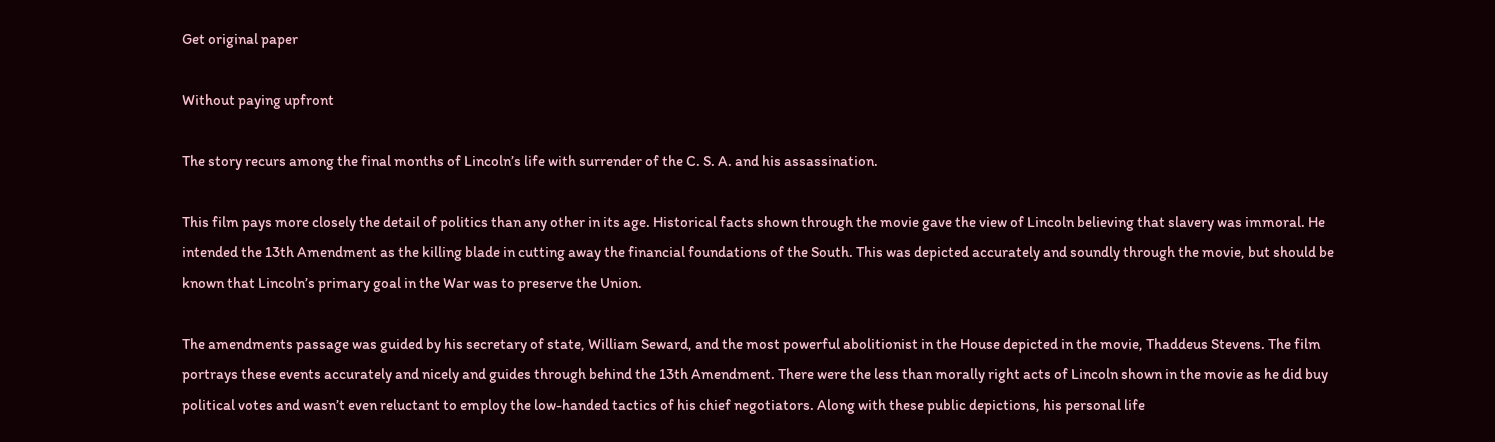Get original paper

Without paying upfront

The story recurs among the final months of Lincoln’s life with surrender of the C. S. A. and his assassination.

This film pays more closely the detail of politics than any other in its age. Historical facts shown through the movie gave the view of Lincoln believing that slavery was immoral. He intended the 13th Amendment as the killing blade in cutting away the financial foundations of the South. This was depicted accurately and soundly through the movie, but should be known that Lincoln’s primary goal in the War was to preserve the Union.

The amendments passage was guided by his secretary of state, William Seward, and the most powerful abolitionist in the House depicted in the movie, Thaddeus Stevens. The film portrays these events accurately and nicely and guides through behind the 13th Amendment. There were the less than morally right acts of Lincoln shown in the movie as he did buy political votes and wasn’t even reluctant to employ the low-handed tactics of his chief negotiators. Along with these public depictions, his personal life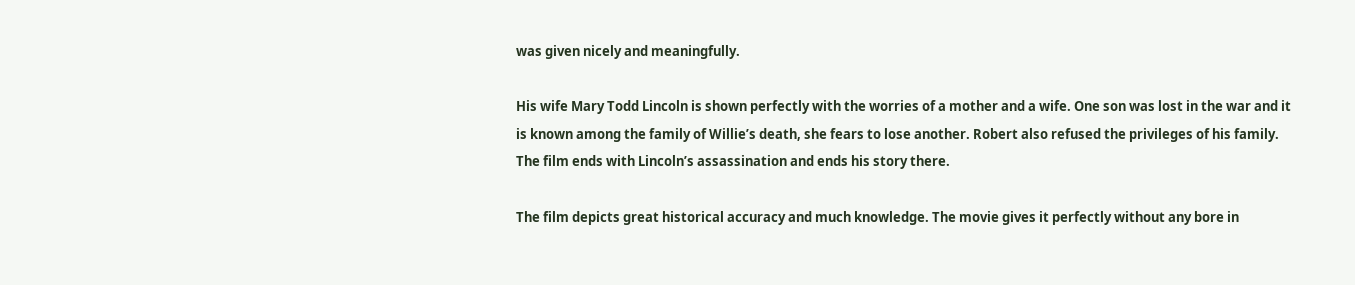was given nicely and meaningfully.

His wife Mary Todd Lincoln is shown perfectly with the worries of a mother and a wife. One son was lost in the war and it is known among the family of Willie’s death, she fears to lose another. Robert also refused the privileges of his family. The film ends with Lincoln’s assassination and ends his story there.

The film depicts great historical accuracy and much knowledge. The movie gives it perfectly without any bore in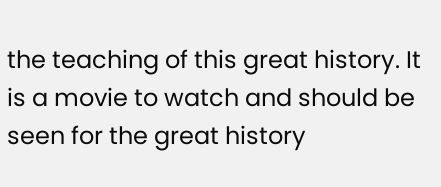the teaching of this great history. It is a movie to watch and should be seen for the great history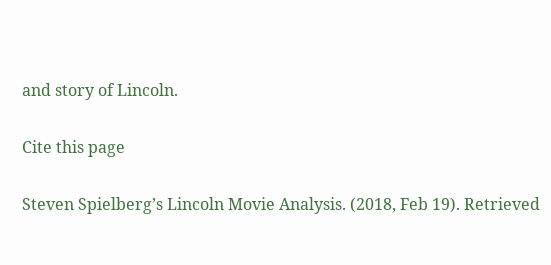and story of Lincoln.

Cite this page

Steven Spielberg’s Lincoln Movie Analysis. (2018, Feb 19). Retrieved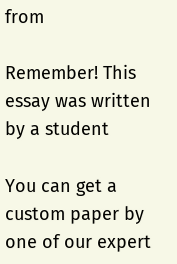from

Remember! This essay was written by a student

You can get a custom paper by one of our expert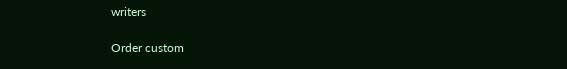writers

Order custom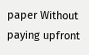paper Without paying upfront